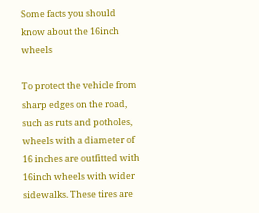Some facts you should know about the 16inch wheels

To protect the vehicle from sharp edges on the road, such as ruts and potholes, wheels with a diameter of 16 inches are outfitted with 16inch wheels with wider sidewalks. These tires are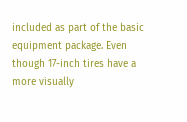included as part of the basic equipment package. Even though 17-inch tires have a more visually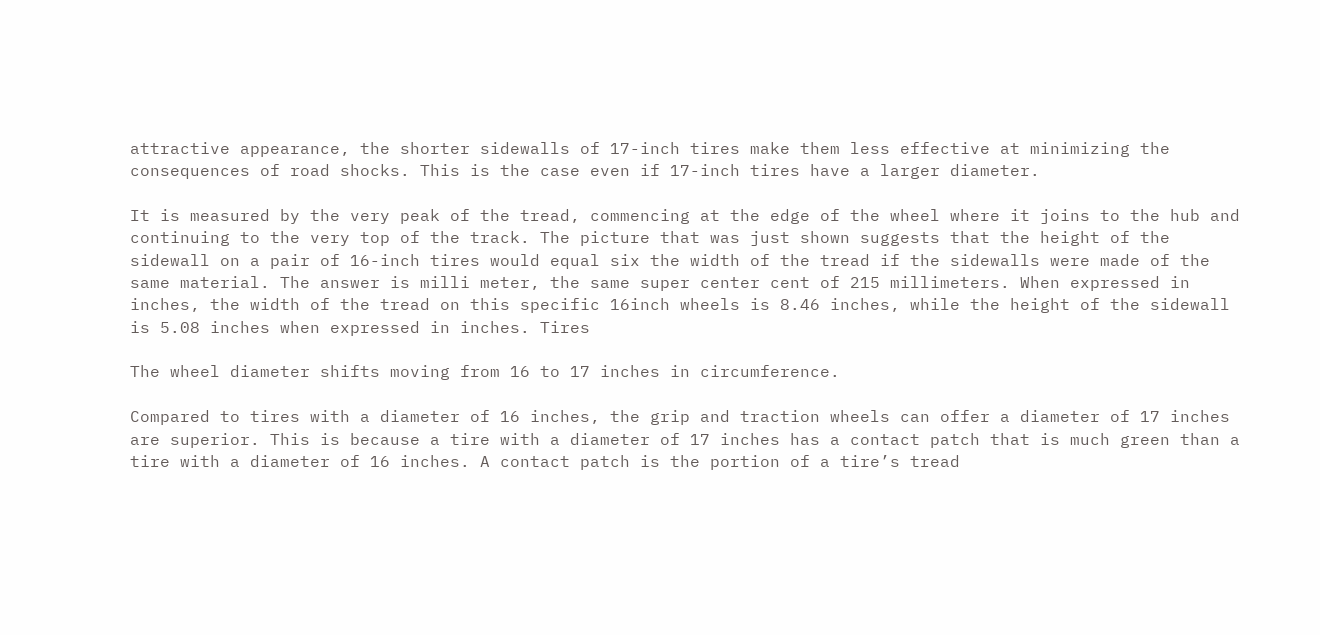attractive appearance, the shorter sidewalls of 17-inch tires make them less effective at minimizing the consequences of road shocks. This is the case even if 17-inch tires have a larger diameter.

It is measured by the very peak of the tread, commencing at the edge of the wheel where it joins to the hub and continuing to the very top of the track. The picture that was just shown suggests that the height of the sidewall on a pair of 16-inch tires would equal six the width of the tread if the sidewalls were made of the same material. The answer is milli meter, the same super center cent of 215 millimeters. When expressed in inches, the width of the tread on this specific 16inch wheels is 8.46 inches, while the height of the sidewall is 5.08 inches when expressed in inches. Tires

The wheel diameter shifts moving from 16 to 17 inches in circumference.

Compared to tires with a diameter of 16 inches, the grip and traction wheels can offer a diameter of 17 inches are superior. This is because a tire with a diameter of 17 inches has a contact patch that is much green than a tire with a diameter of 16 inches. A contact patch is the portion of a tire’s tread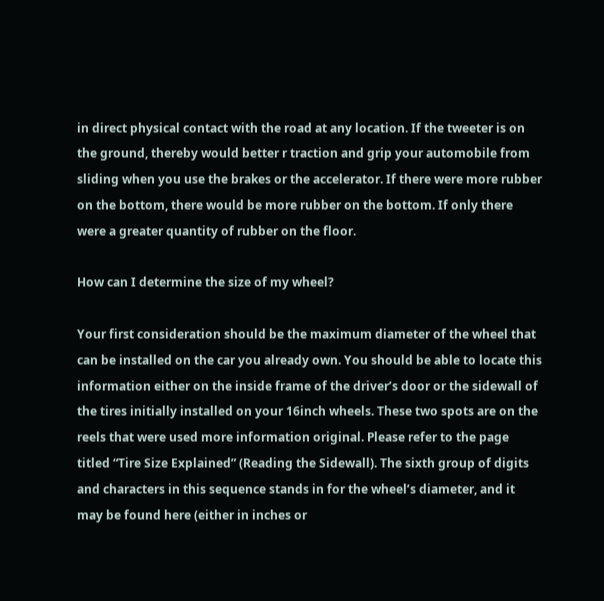in direct physical contact with the road at any location. If the tweeter is on the ground, thereby would better r traction and grip your automobile from sliding when you use the brakes or the accelerator. If there were more rubber on the bottom, there would be more rubber on the bottom. If only there were a greater quantity of rubber on the floor.

How can I determine the size of my wheel?

Your first consideration should be the maximum diameter of the wheel that can be installed on the car you already own. You should be able to locate this information either on the inside frame of the driver’s door or the sidewall of the tires initially installed on your 16inch wheels. These two spots are on the reels that were used more information original. Please refer to the page titled “Tire Size Explained” (Reading the Sidewall). The sixth group of digits and characters in this sequence stands in for the wheel’s diameter, and it may be found here (either in inches or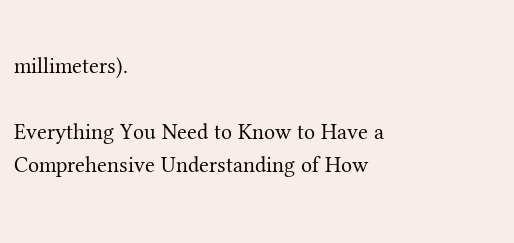millimeters).

Everything You Need to Know to Have a Comprehensive Understanding of How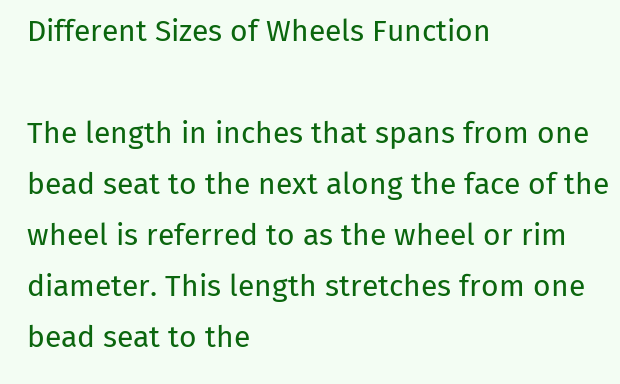Different Sizes of Wheels Function

The length in inches that spans from one bead seat to the next along the face of the wheel is referred to as the wheel or rim diameter. This length stretches from one bead seat to the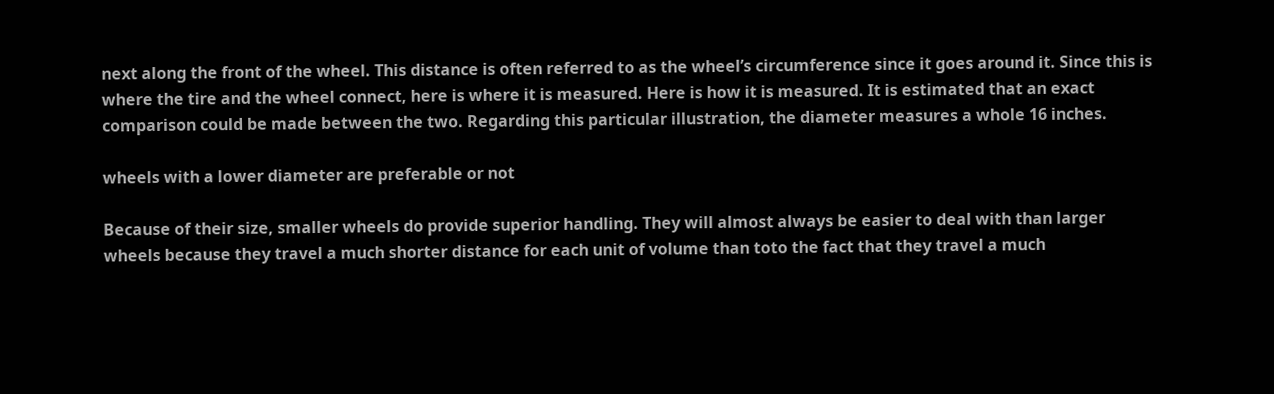next along the front of the wheel. This distance is often referred to as the wheel’s circumference since it goes around it. Since this is where the tire and the wheel connect, here is where it is measured. Here is how it is measured. It is estimated that an exact comparison could be made between the two. Regarding this particular illustration, the diameter measures a whole 16 inches.

wheels with a lower diameter are preferable or not

Because of their size, smaller wheels do provide superior handling. They will almost always be easier to deal with than larger wheels because they travel a much shorter distance for each unit of volume than toto the fact that they travel a much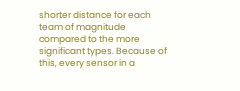shorter distance for each team of magnitude compared to the more significant types. Because of this, every sensor in a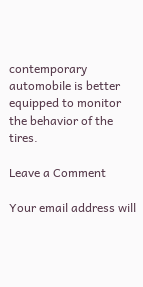contemporary automobile is better equipped to monitor the behavior of the tires.

Leave a Comment

Your email address will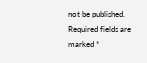not be published. Required fields are marked *